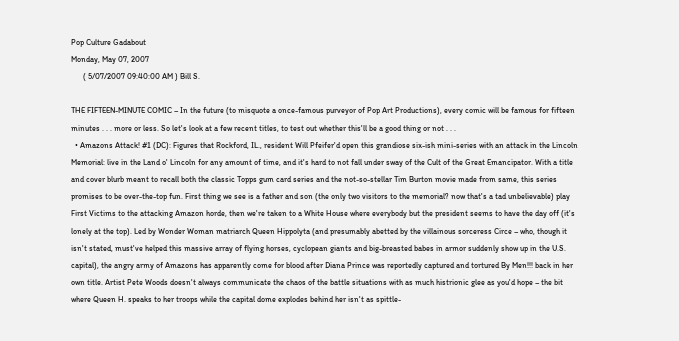Pop Culture Gadabout
Monday, May 07, 2007
      ( 5/07/2007 09:40:00 AM ) Bill S.

THE FIFTEEN-MINUTE COMIC – In the future (to misquote a once-famous purveyor of Pop Art Productions), every comic will be famous for fifteen minutes . . . more or less. So let's look at a few recent titles, to test out whether this'll be a good thing or not . . .
  • Amazons Attack! #1 (DC): Figures that Rockford, IL., resident Will Pfeifer'd open this grandiose six-ish mini-series with an attack in the Lincoln Memorial: live in the Land o' Lincoln for any amount of time, and it's hard to not fall under sway of the Cult of the Great Emancipator. With a title and cover blurb meant to recall both the classic Topps gum card series and the not-so-stellar Tim Burton movie made from same, this series promises to be over-the-top fun. First thing we see is a father and son (the only two visitors to the memorial? now that's a tad unbelievable) play First Victims to the attacking Amazon horde, then we're taken to a White House where everybody but the president seems to have the day off (it's lonely at the top). Led by Wonder Woman matriarch Queen Hippolyta (and presumably abetted by the villainous sorceress Circe – who, though it isn't stated, must've helped this massive array of flying horses, cyclopean giants and big-breasted babes in armor suddenly show up in the U.S. capital), the angry army of Amazons has apparently come for blood after Diana Prince was reportedly captured and tortured By Men!!! back in her own title. Artist Pete Woods doesn't always communicate the chaos of the battle situations with as much histrionic glee as you'd hope – the bit where Queen H. speaks to her troops while the capital dome explodes behind her isn't as spittle-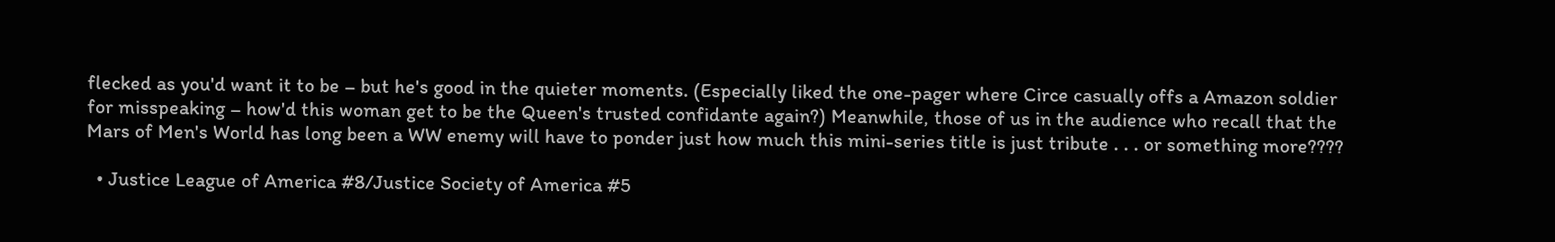flecked as you'd want it to be – but he's good in the quieter moments. (Especially liked the one-pager where Circe casually offs a Amazon soldier for misspeaking – how'd this woman get to be the Queen's trusted confidante again?) Meanwhile, those of us in the audience who recall that the Mars of Men's World has long been a WW enemy will have to ponder just how much this mini-series title is just tribute . . . or something more????

  • Justice League of America #8/Justice Society of America #5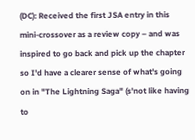(DC): Received the first JSA entry in this mini-crossover as a review copy – and was inspired to go back and pick up the chapter so I'd have a clearer sense of what's going on in "The Lightning Saga" (s'not like having to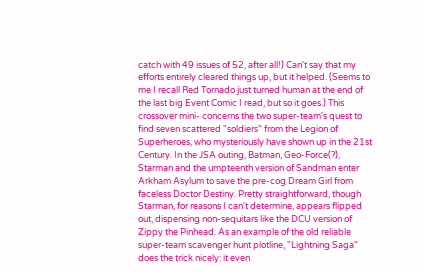catch with 49 issues of 52, after all!) Can't say that my efforts entirely cleared things up, but it helped. (Seems to me I recall Red Tornado just turned human at the end of the last big Event Comic I read, but so it goes.) This crossover mini- concerns the two super-team's quest to find seven scattered "soldiers" from the Legion of Superheroes, who mysteriously have shown up in the 21st Century. In the JSA outing, Batman, Geo-Force(?), Starman and the umpteenth version of Sandman enter Arkham Asylum to save the pre-cog Dream Girl from faceless Doctor Destiny. Pretty straightforward, though Starman, for reasons I can't determine, appears flipped out, dispensing non-sequitars like the DCU version of Zippy the Pinhead. As an example of the old reliable super-team scavenger hunt plotline, "Lightning Saga" does the trick nicely: it even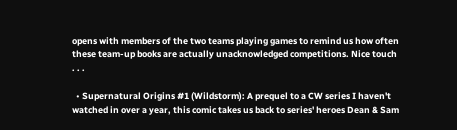opens with members of the two teams playing games to remind us how often these team-up books are actually unacknowledged competitions. Nice touch . . .

  • Supernatural Origins #1 (Wildstorm): A prequel to a CW series I haven't watched in over a year, this comic takes us back to series' heroes Dean & Sam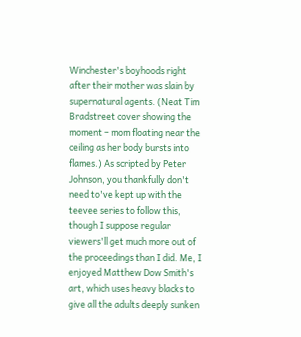Winchester's boyhoods right after their mother was slain by supernatural agents. (Neat Tim Bradstreet cover showing the moment – mom floating near the ceiling as her body bursts into flames.) As scripted by Peter Johnson, you thankfully don't need to've kept up with the teevee series to follow this, though I suppose regular viewers'll get much more out of the proceedings than I did. Me, I enjoyed Matthew Dow Smith's art, which uses heavy blacks to give all the adults deeply sunken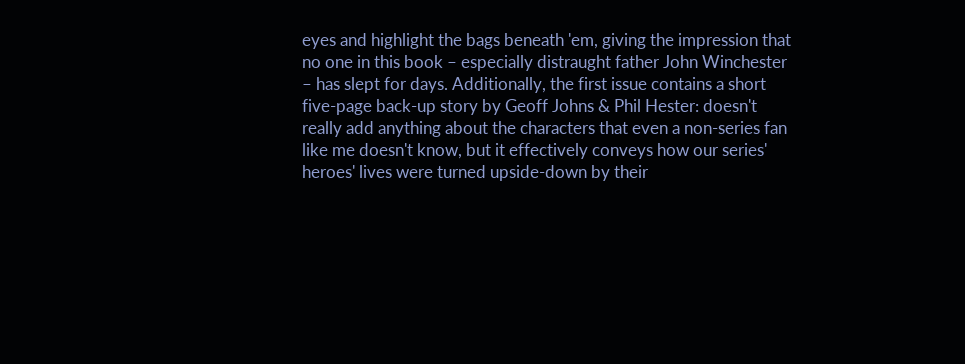eyes and highlight the bags beneath 'em, giving the impression that no one in this book – especially distraught father John Winchester – has slept for days. Additionally, the first issue contains a short five-page back-up story by Geoff Johns & Phil Hester: doesn't really add anything about the characters that even a non-series fan like me doesn't know, but it effectively conveys how our series' heroes' lives were turned upside-down by their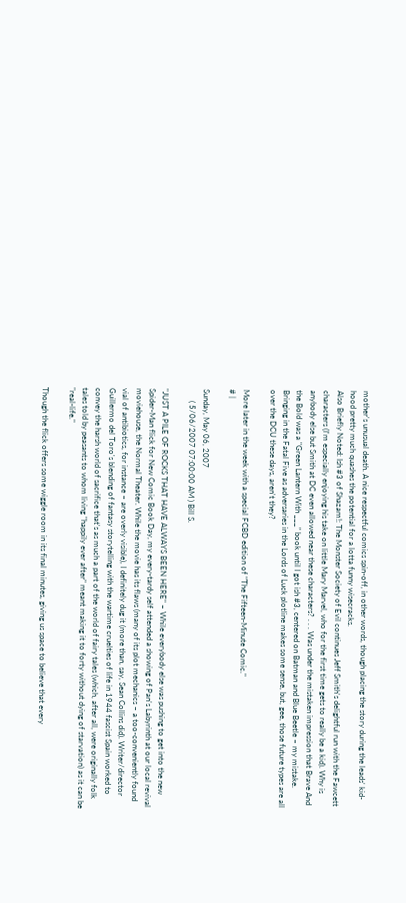mother's unusual death. A nice respectful comics spin-off, in other words, though placing the story during the leads' kid-hood pretty much quashes the potential for a lotta funny wisecracks.
Also Briefly Noted: Ish #3 of Shazam!: The Monster Society of Evil continues Jeff Smith's delightful run with the Fawcett characters (I'm especially enjoying his take on little Mary Marvel, who for the first time gets to really be a kid). Why is anybody else but Smith at DC even allowed near these characters? . . . Was under the mistaken impression that Brave And the Bold was a "Green Lantern With ___” book until I got ish #3, centered on Batman and Blue Beetle – my mistake. Bringing in the Fatal Five as adversaries in the Lords of Luck plotline makes some sense, but, gee, those future types are all over the DCU these days, aren't they?

More later in the week with a special FCBD edition of "The Fifteen-Minute Comic."
# |

Sunday, May 06, 2007
      ( 5/06/2007 07:00:00 AM ) Bill S.

"JUST A PILE OF ROCKS THAT HAVE ALWAYS BEEN HERE" – While everybody else was pushing to get into the new Spider-Man flick for New Comic Book Day, my every-tardy self attended a showing of Pan's Labyrinth at our local revival moviehouse, the Normal Theater. While the movie has its flaws (many of its plot mechanics – a too-conveniently found vial of antibiotics, for instance – are overly visible), I definitely dug it (more than, say, Sean Collins did). Writer/director Guillermo del Toro's blending of fantasy storytelling with the wartime cruelties of life in 1944 fascist Spain worked to convey the harsh world of sacrifice that's as much a part of the world of fairy tales (which, after all, were originally folk tales told by peasants to whom living "happily ever after" meant making it to forty without dying of starvation) as it can be "real-life."

Though the flick offers some wiggle room in its final minutes, giving us space to believe that every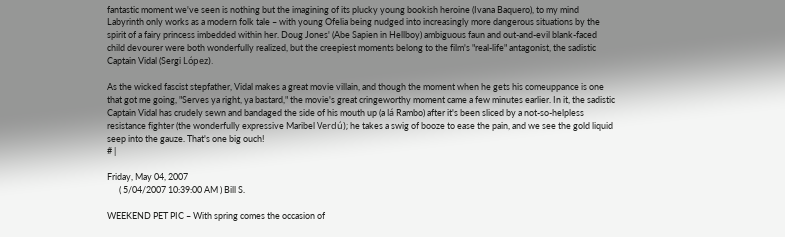fantastic moment we've seen is nothing but the imagining of its plucky young bookish heroine (Ivana Baquero), to my mind Labyrinth only works as a modern folk tale – with young Ofelia being nudged into increasingly more dangerous situations by the spirit of a fairy princess imbedded within her. Doug Jones' (Abe Sapien in Hellboy) ambiguous faun and out-and-evil blank-faced child devourer were both wonderfully realized, but the creepiest moments belong to the film's "real-life" antagonist, the sadistic Captain Vidal (Sergi López).

As the wicked fascist stepfather, Vidal makes a great movie villain, and though the moment when he gets his comeuppance is one that got me going, "Serves ya right, ya bastard," the movie's great cringeworthy moment came a few minutes earlier. In it, the sadistic Captain Vidal has crudely sewn and bandaged the side of his mouth up (a lá Rambo) after it's been sliced by a not-so-helpless resistance fighter (the wonderfully expressive Maribel Verdú); he takes a swig of booze to ease the pain, and we see the gold liquid seep into the gauze. That's one big ouch!
# |

Friday, May 04, 2007
      ( 5/04/2007 10:39:00 AM ) Bill S.

WEEKEND PET PIC – With spring comes the occasion of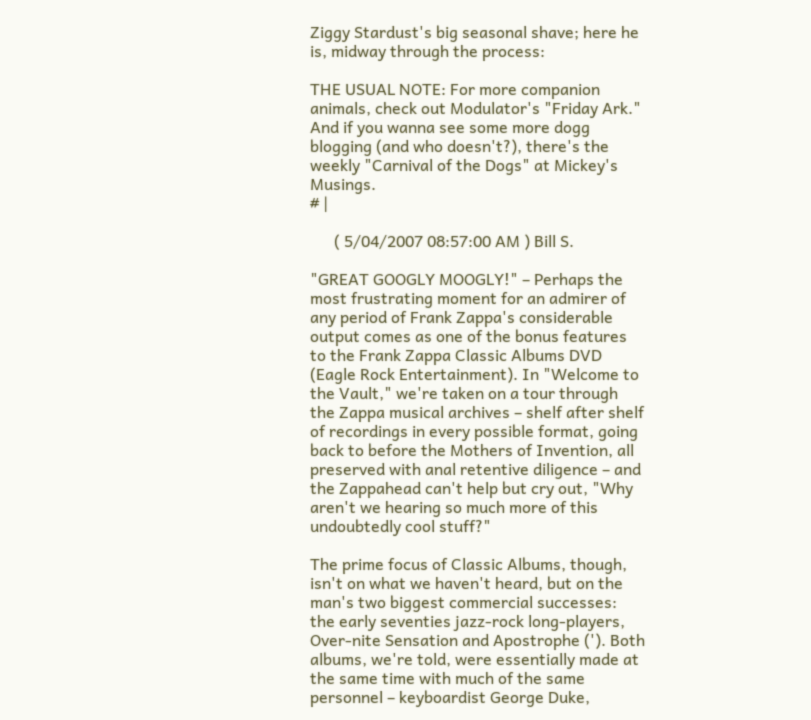Ziggy Stardust's big seasonal shave; here he is, midway through the process:

THE USUAL NOTE: For more companion animals, check out Modulator's "Friday Ark." And if you wanna see some more dogg blogging (and who doesn't?), there's the weekly "Carnival of the Dogs" at Mickey's Musings.
# |

      ( 5/04/2007 08:57:00 AM ) Bill S.

"GREAT GOOGLY MOOGLY!" – Perhaps the most frustrating moment for an admirer of any period of Frank Zappa's considerable output comes as one of the bonus features to the Frank Zappa Classic Albums DVD (Eagle Rock Entertainment). In "Welcome to the Vault," we're taken on a tour through the Zappa musical archives – shelf after shelf of recordings in every possible format, going back to before the Mothers of Invention, all preserved with anal retentive diligence – and the Zappahead can't help but cry out, "Why aren't we hearing so much more of this undoubtedly cool stuff?"

The prime focus of Classic Albums, though, isn't on what we haven't heard, but on the man's two biggest commercial successes: the early seventies jazz-rock long-players, Over-nite Sensation and Apostrophe ('). Both albums, we're told, were essentially made at the same time with much of the same personnel – keyboardist George Duke,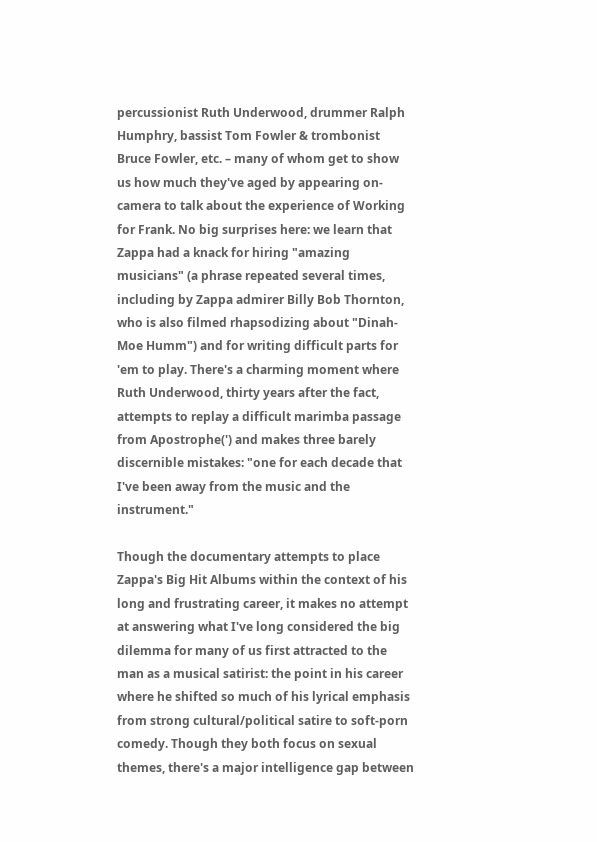percussionist Ruth Underwood, drummer Ralph Humphry, bassist Tom Fowler & trombonist Bruce Fowler, etc. – many of whom get to show us how much they've aged by appearing on-camera to talk about the experience of Working for Frank. No big surprises here: we learn that Zappa had a knack for hiring "amazing musicians" (a phrase repeated several times, including by Zappa admirer Billy Bob Thornton, who is also filmed rhapsodizing about "Dinah-Moe Humm") and for writing difficult parts for 'em to play. There's a charming moment where Ruth Underwood, thirty years after the fact, attempts to replay a difficult marimba passage from Apostrophe(') and makes three barely discernible mistakes: "one for each decade that I've been away from the music and the instrument."

Though the documentary attempts to place Zappa's Big Hit Albums within the context of his long and frustrating career, it makes no attempt at answering what I've long considered the big dilemma for many of us first attracted to the man as a musical satirist: the point in his career where he shifted so much of his lyrical emphasis from strong cultural/political satire to soft-porn comedy. Though they both focus on sexual themes, there's a major intelligence gap between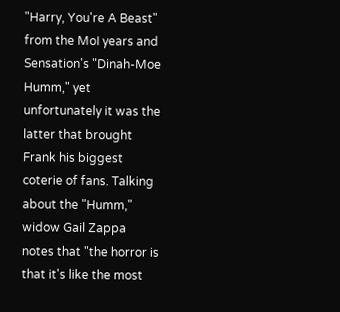"Harry, You're A Beast" from the MoI years and Sensation's "Dinah-Moe Humm," yet unfortunately it was the latter that brought Frank his biggest coterie of fans. Talking about the "Humm," widow Gail Zappa notes that "the horror is that it's like the most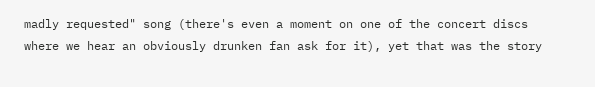madly requested" song (there's even a moment on one of the concert discs where we hear an obviously drunken fan ask for it), yet that was the story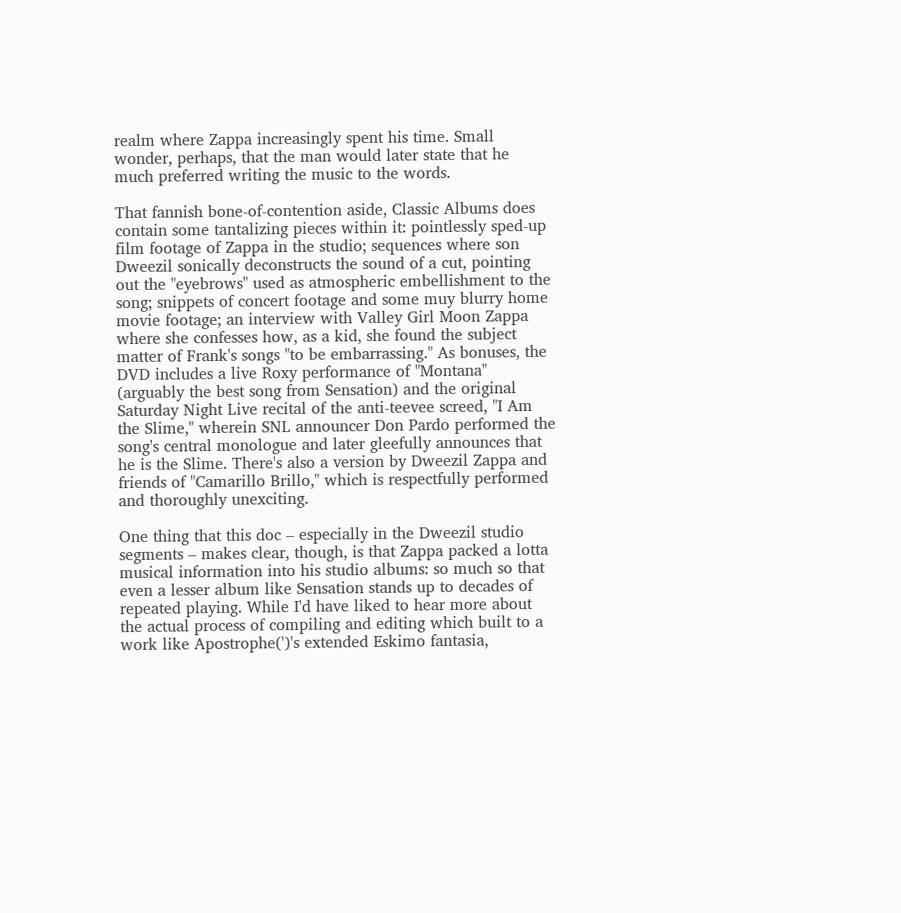realm where Zappa increasingly spent his time. Small wonder, perhaps, that the man would later state that he much preferred writing the music to the words.

That fannish bone-of-contention aside, Classic Albums does contain some tantalizing pieces within it: pointlessly sped-up film footage of Zappa in the studio; sequences where son Dweezil sonically deconstructs the sound of a cut, pointing out the "eyebrows" used as atmospheric embellishment to the song; snippets of concert footage and some muy blurry home movie footage; an interview with Valley Girl Moon Zappa where she confesses how, as a kid, she found the subject matter of Frank's songs "to be embarrassing." As bonuses, the DVD includes a live Roxy performance of "Montana" (arguably the best song from Sensation) and the original Saturday Night Live recital of the anti-teevee screed, "I Am the Slime," wherein SNL announcer Don Pardo performed the song's central monologue and later gleefully announces that he is the Slime. There's also a version by Dweezil Zappa and friends of "Camarillo Brillo," which is respectfully performed and thoroughly unexciting.

One thing that this doc – especially in the Dweezil studio segments – makes clear, though, is that Zappa packed a lotta musical information into his studio albums: so much so that even a lesser album like Sensation stands up to decades of repeated playing. While I'd have liked to hear more about the actual process of compiling and editing which built to a work like Apostrophe(')'s extended Eskimo fantasia,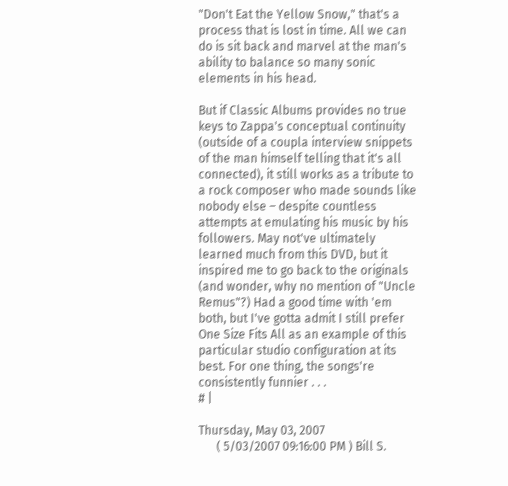"Don't Eat the Yellow Snow," that's a process that is lost in time. All we can do is sit back and marvel at the man's ability to balance so many sonic elements in his head.

But if Classic Albums provides no true keys to Zappa's conceptual continuity (outside of a coupla interview snippets of the man himself telling that it's all connected), it still works as a tribute to a rock composer who made sounds like nobody else – despite countless attempts at emulating his music by his followers. May not've ultimately learned much from this DVD, but it inspired me to go back to the originals (and wonder, why no mention of "Uncle Remus"?) Had a good time with 'em both, but I've gotta admit I still prefer One Size Fits All as an example of this particular studio configuration at its best. For one thing, the songs're consistently funnier . . .
# |

Thursday, May 03, 2007
      ( 5/03/2007 09:16:00 PM ) Bill S.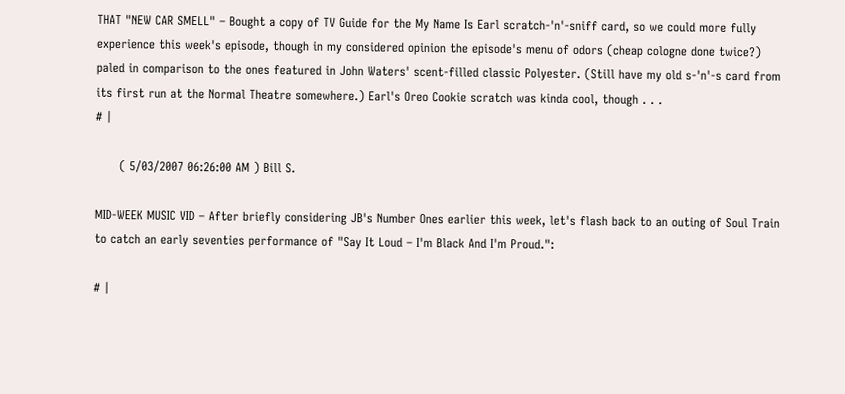THAT "NEW CAR SMELL" – Bought a copy of TV Guide for the My Name Is Earl scratch-'n'-sniff card, so we could more fully experience this week's episode, though in my considered opinion the episode's menu of odors (cheap cologne done twice?) paled in comparison to the ones featured in John Waters' scent-filled classic Polyester. (Still have my old s-'n'-s card from its first run at the Normal Theatre somewhere.) Earl's Oreo Cookie scratch was kinda cool, though . . .
# |

      ( 5/03/2007 06:26:00 AM ) Bill S.

MID-WEEK MUSIC VID – After briefly considering JB's Number Ones earlier this week, let's flash back to an outing of Soul Train to catch an early seventies performance of "Say It Loud – I'm Black And I'm Proud.":

# |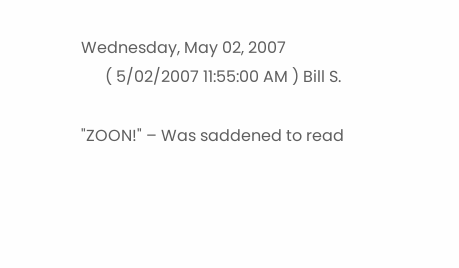Wednesday, May 02, 2007
      ( 5/02/2007 11:55:00 AM ) Bill S.

"ZOON!" – Was saddened to read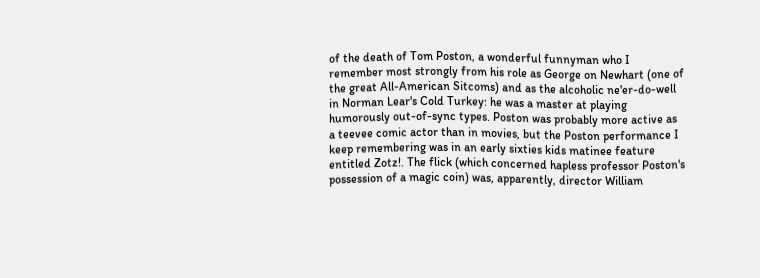of the death of Tom Poston, a wonderful funnyman who I remember most strongly from his role as George on Newhart (one of the great All-American Sitcoms) and as the alcoholic ne'er-do-well in Norman Lear's Cold Turkey: he was a master at playing humorously out-of-sync types. Poston was probably more active as a teevee comic actor than in movies, but the Poston performance I keep remembering was in an early sixties kids matinee feature entitled Zotz!. The flick (which concerned hapless professor Poston's possession of a magic coin) was, apparently, director William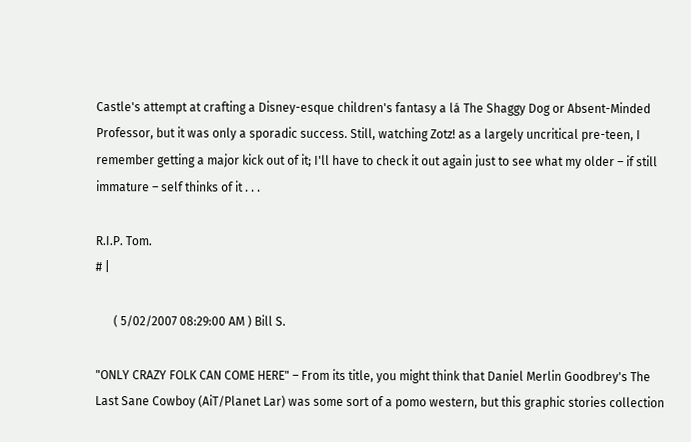Castle's attempt at crafting a Disney-esque children's fantasy a lá The Shaggy Dog or Absent-Minded Professor, but it was only a sporadic success. Still, watching Zotz! as a largely uncritical pre-teen, I remember getting a major kick out of it; I'll have to check it out again just to see what my older – if still immature – self thinks of it . . .

R.I.P. Tom.
# |

      ( 5/02/2007 08:29:00 AM ) Bill S.

"ONLY CRAZY FOLK CAN COME HERE" – From its title, you might think that Daniel Merlin Goodbrey's The Last Sane Cowboy (AiT/Planet Lar) was some sort of a pomo western, but this graphic stories collection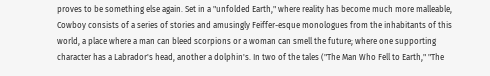proves to be something else again. Set in a "unfolded Earth," where reality has become much more malleable, Cowboy consists of a series of stories and amusingly Feiffer-esque monologues from the inhabitants of this world, a place where a man can bleed scorpions or a woman can smell the future; where one supporting character has a Labrador's head, another a dolphin's. In two of the tales ("The Man Who Fell to Earth," "The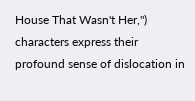House That Wasn't Her,") characters express their profound sense of dislocation in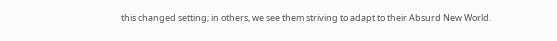this changed setting; in others, we see them striving to adapt to their Absurd New World.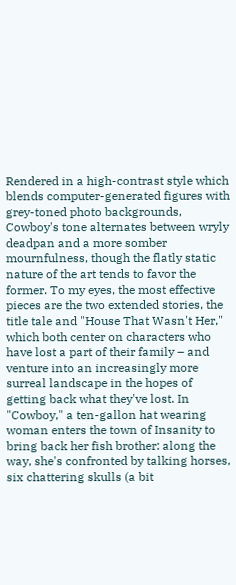Rendered in a high-contrast style which blends computer-generated figures with grey-toned photo backgrounds, Cowboy's tone alternates between wryly deadpan and a more somber mournfulness, though the flatly static nature of the art tends to favor the former. To my eyes, the most effective pieces are the two extended stories, the title tale and "House That Wasn't Her," which both center on characters who have lost a part of their family – and venture into an increasingly more surreal landscape in the hopes of getting back what they've lost. In "Cowboy," a ten-gallon hat wearing woman enters the town of Insanity to bring back her fish brother: along the way, she's confronted by talking horses, six chattering skulls (a bit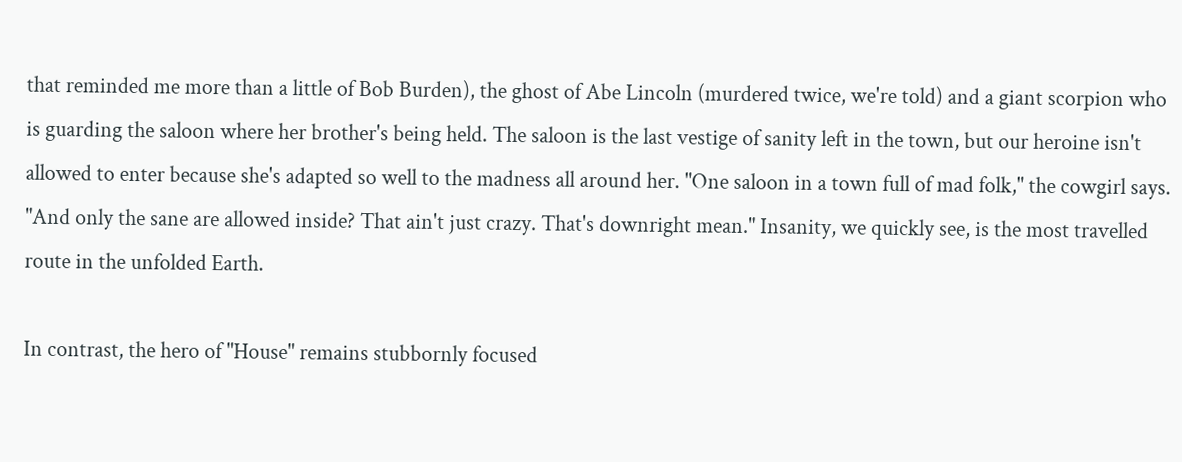that reminded me more than a little of Bob Burden), the ghost of Abe Lincoln (murdered twice, we're told) and a giant scorpion who is guarding the saloon where her brother's being held. The saloon is the last vestige of sanity left in the town, but our heroine isn't allowed to enter because she's adapted so well to the madness all around her. "One saloon in a town full of mad folk," the cowgirl says. "And only the sane are allowed inside? That ain't just crazy. That's downright mean." Insanity, we quickly see, is the most travelled route in the unfolded Earth.

In contrast, the hero of "House" remains stubbornly focused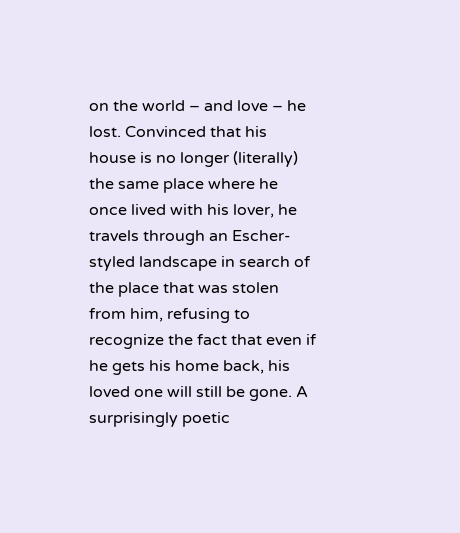on the world – and love – he lost. Convinced that his house is no longer (literally) the same place where he once lived with his lover, he travels through an Escher-styled landscape in search of the place that was stolen from him, refusing to recognize the fact that even if he gets his home back, his loved one will still be gone. A surprisingly poetic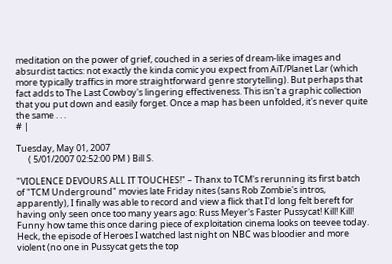meditation on the power of grief, couched in a series of dream-like images and absurdist tactics: not exactly the kinda comic you expect from AiT/Planet Lar (which more typically traffics in more straightforward genre storytelling). But perhaps that fact adds to The Last Cowboy's lingering effectiveness. This isn't a graphic collection that you put down and easily forget. Once a map has been unfolded, it's never quite the same . . .
# |

Tuesday, May 01, 2007
      ( 5/01/2007 02:52:00 PM ) Bill S.

"VIOLENCE DEVOURS ALL IT TOUCHES!" – Thanx to TCM's rerunning its first batch of "TCM Underground" movies late Friday nites (sans Rob Zombie's intros, apparently), I finally was able to record and view a flick that I'd long felt bereft for having only seen once too many years ago: Russ Meyer's Faster Pussycat! Kill! Kill! Funny how tame this once daring piece of exploitation cinema looks on teevee today. Heck, the episode of Heroes I watched last night on NBC was bloodier and more violent (no one in Pussycat gets the top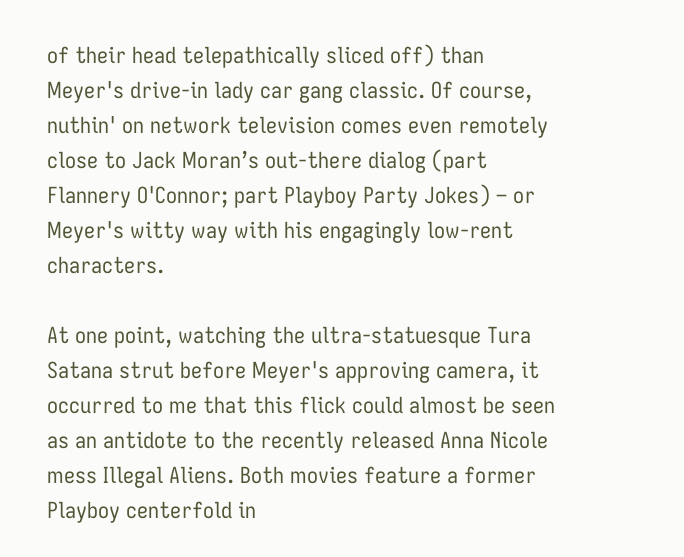of their head telepathically sliced off) than Meyer's drive-in lady car gang classic. Of course, nuthin' on network television comes even remotely close to Jack Moran’s out-there dialog (part Flannery O'Connor; part Playboy Party Jokes) – or Meyer's witty way with his engagingly low-rent characters.

At one point, watching the ultra-statuesque Tura Satana strut before Meyer's approving camera, it occurred to me that this flick could almost be seen as an antidote to the recently released Anna Nicole mess Illegal Aliens. Both movies feature a former Playboy centerfold in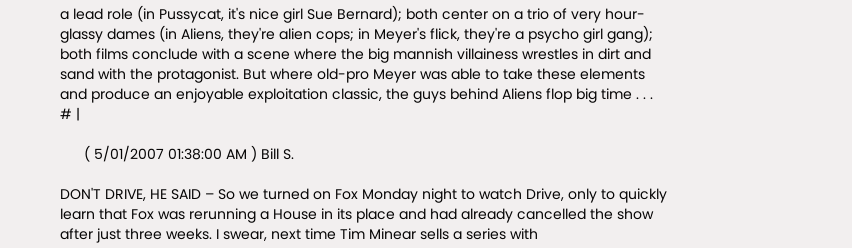a lead role (in Pussycat, it's nice girl Sue Bernard); both center on a trio of very hour-glassy dames (in Aliens, they're alien cops; in Meyer's flick, they're a psycho girl gang); both films conclude with a scene where the big mannish villainess wrestles in dirt and sand with the protagonist. But where old-pro Meyer was able to take these elements and produce an enjoyable exploitation classic, the guys behind Aliens flop big time . . .
# |

      ( 5/01/2007 01:38:00 AM ) Bill S.

DON'T DRIVE, HE SAID – So we turned on Fox Monday night to watch Drive, only to quickly learn that Fox was rerunning a House in its place and had already cancelled the show after just three weeks. I swear, next time Tim Minear sells a series with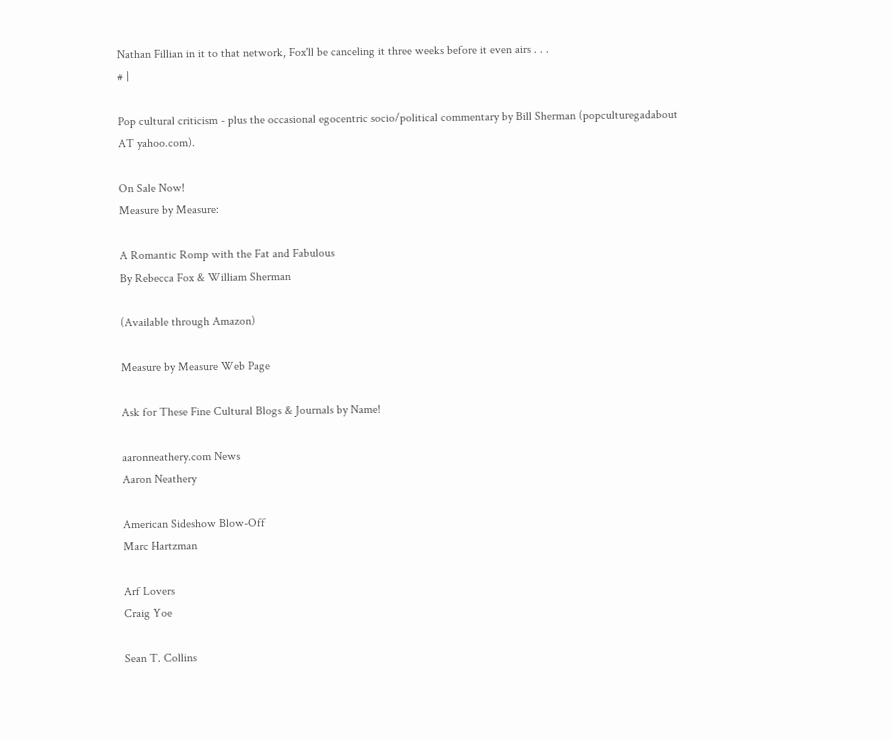Nathan Fillian in it to that network, Fox'll be canceling it three weeks before it even airs . . .
# |

Pop cultural criticism - plus the occasional egocentric socio/political commentary by Bill Sherman (popculturegadabout AT yahoo.com).

On Sale Now!
Measure by Measure:

A Romantic Romp with the Fat and Fabulous
By Rebecca Fox & William Sherman

(Available through Amazon)

Measure by Measure Web Page

Ask for These Fine Cultural Blogs & Journals by Name!

aaronneathery.com News
Aaron Neathery

American Sideshow Blow-Off
Marc Hartzman

Arf Lovers
Craig Yoe

Sean T. Collins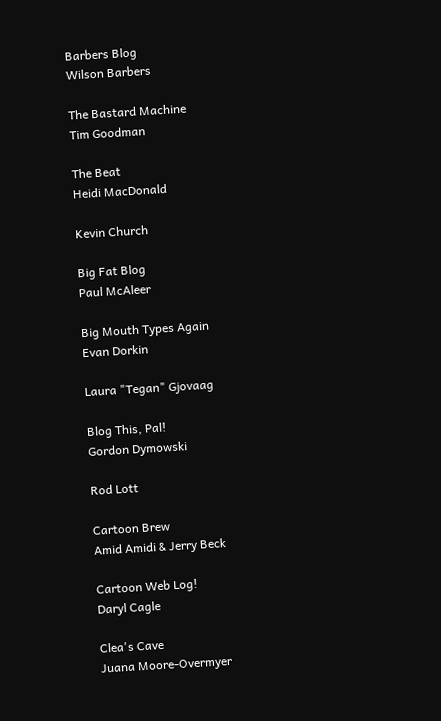Barbers Blog
Wilson Barbers

The Bastard Machine
Tim Goodman

The Beat
Heidi MacDonald

Kevin Church

Big Fat Blog
Paul McAleer

Big Mouth Types Again
Evan Dorkin

Laura "Tegan" Gjovaag

Blog This, Pal!
Gordon Dymowski

Rod Lott

Cartoon Brew
Amid Amidi & Jerry Beck

Cartoon Web Log!
Daryl Cagle

Clea's Cave
Juana Moore-Overmyer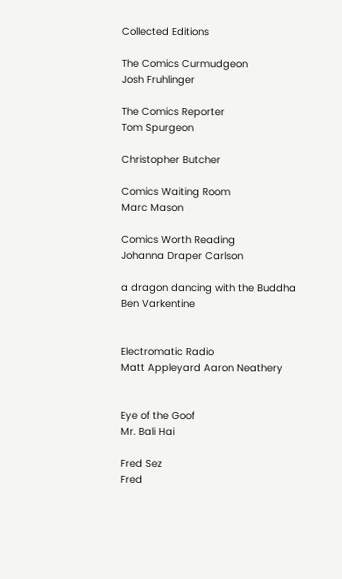Collected Editions

The Comics Curmudgeon
Josh Fruhlinger

The Comics Reporter
Tom Spurgeon

Christopher Butcher

Comics Waiting Room
Marc Mason

Comics Worth Reading
Johanna Draper Carlson

a dragon dancing with the Buddha
Ben Varkentine


Electromatic Radio
Matt Appleyard Aaron Neathery


Eye of the Goof
Mr. Bali Hai

Fred Sez
Fred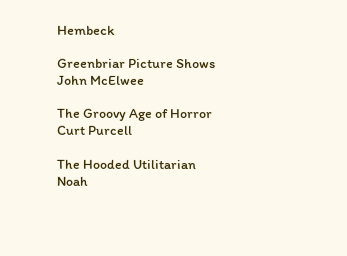Hembeck

Greenbriar Picture Shows
John McElwee

The Groovy Age of Horror
Curt Purcell

The Hooded Utilitarian
Noah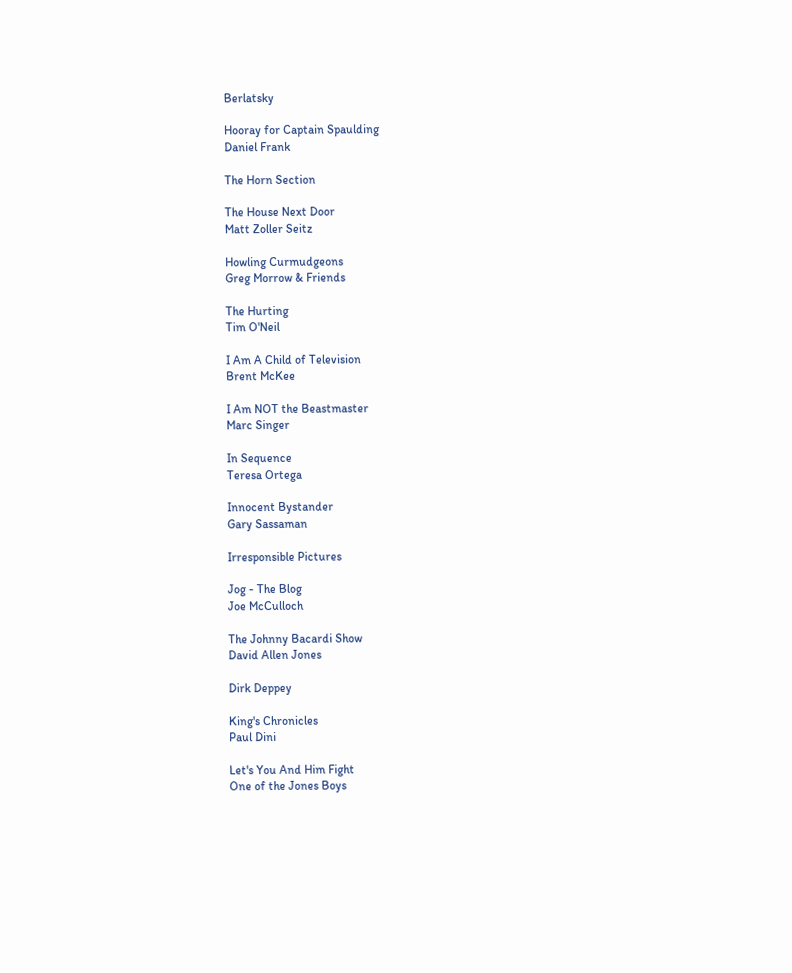Berlatsky

Hooray for Captain Spaulding
Daniel Frank

The Horn Section

The House Next Door
Matt Zoller Seitz

Howling Curmudgeons
Greg Morrow & Friends

The Hurting
Tim O'Neil

I Am A Child of Television
Brent McKee

I Am NOT the Beastmaster
Marc Singer

In Sequence
Teresa Ortega

Innocent Bystander
Gary Sassaman

Irresponsible Pictures

Jog - The Blog
Joe McCulloch

The Johnny Bacardi Show
David Allen Jones

Dirk Deppey

King's Chronicles
Paul Dini

Let's You And Him Fight
One of the Jones Boys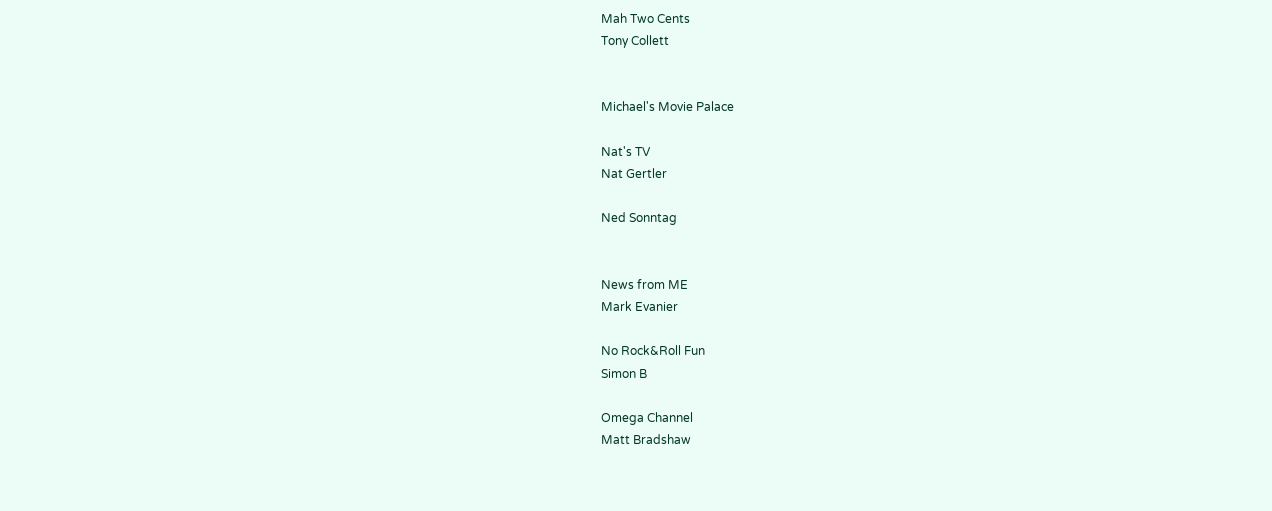Mah Two Cents
Tony Collett


Michael's Movie Palace

Nat's TV
Nat Gertler

Ned Sonntag


News from ME
Mark Evanier

No Rock&Roll Fun
Simon B

Omega Channel
Matt Bradshaw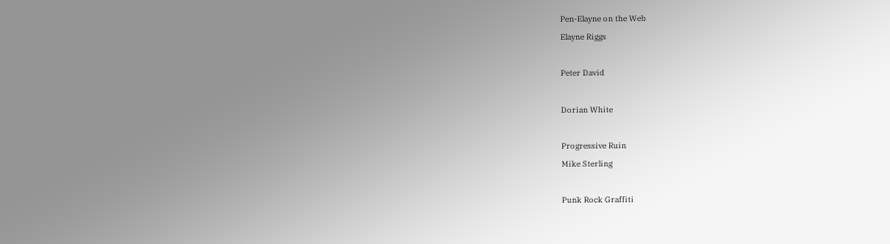Pen-Elayne on the Web
Elayne Riggs

Peter David

Dorian White

Progressive Ruin
Mike Sterling

Punk Rock Graffiti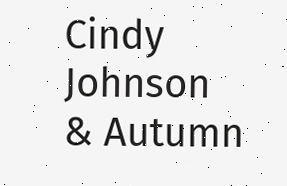Cindy Johnson & Autumn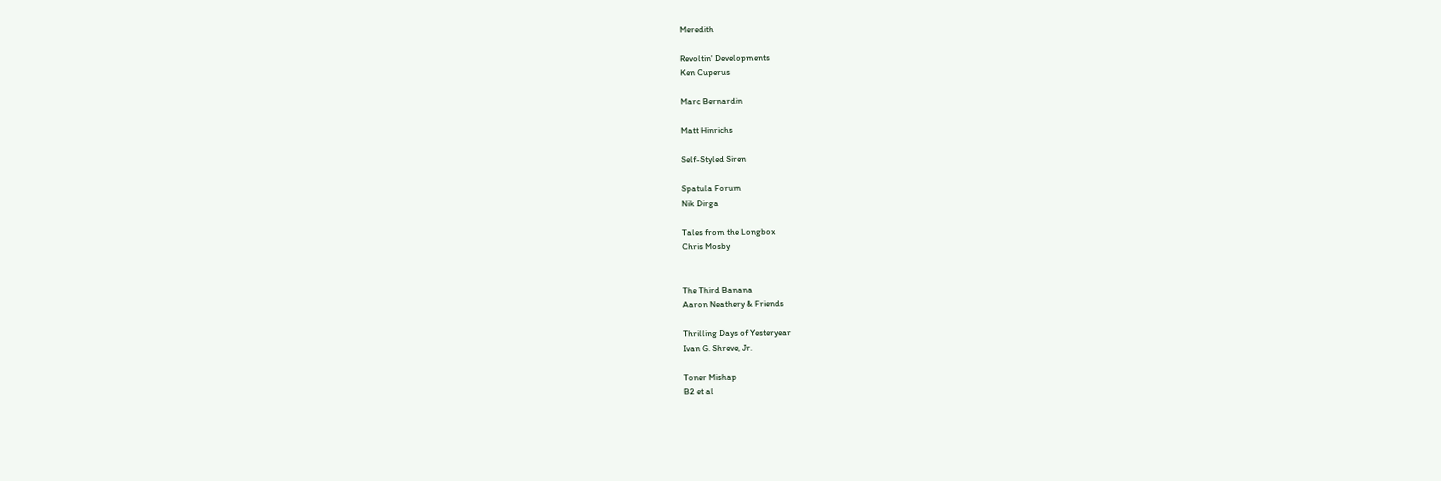Meredith

Revoltin' Developments
Ken Cuperus

Marc Bernardin

Matt Hinrichs

Self-Styled Siren

Spatula Forum
Nik Dirga

Tales from the Longbox
Chris Mosby


The Third Banana
Aaron Neathery & Friends

Thrilling Days of Yesteryear
Ivan G. Shreve, Jr.

Toner Mishap
B2 et al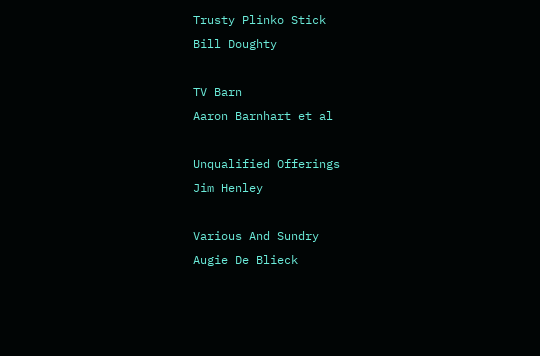Trusty Plinko Stick
Bill Doughty

TV Barn
Aaron Barnhart et al

Unqualified Offerings
Jim Henley

Various And Sundry
Augie De Blieck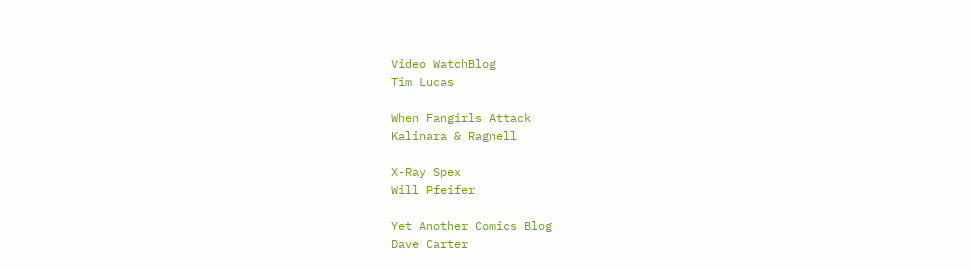Video WatchBlog
Tim Lucas

When Fangirls Attack
Kalinara & Ragnell

X-Ray Spex
Will Pfeifer

Yet Another Comics Blog
Dave Carter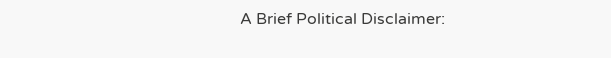A Brief Political Disclaimer: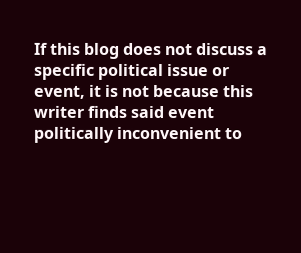If this blog does not discuss a specific political issue or event, it is not because this writer finds said event politically inconvenient to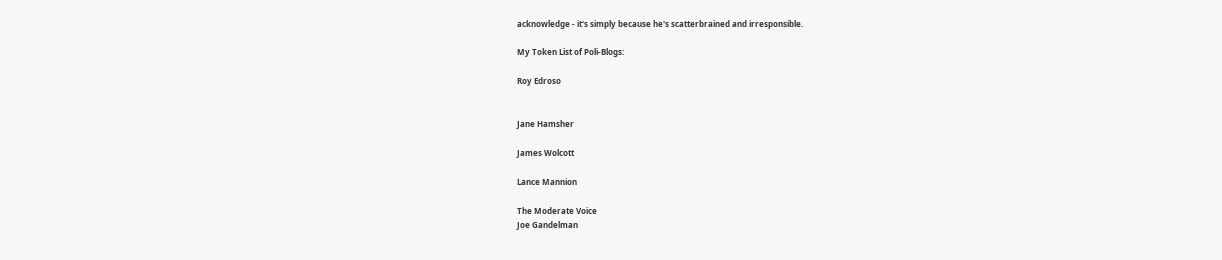acknowledge - it's simply because he's scatterbrained and irresponsible.

My Token List of Poli-Blogs:

Roy Edroso


Jane Hamsher

James Wolcott

Lance Mannion

The Moderate Voice
Joe Gandelman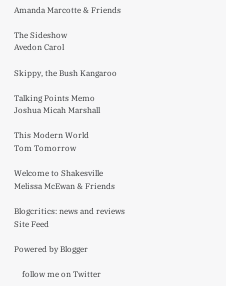Amanda Marcotte & Friends

The Sideshow
Avedon Carol

Skippy, the Bush Kangaroo

Talking Points Memo
Joshua Micah Marshall

This Modern World
Tom Tomorrow

Welcome to Shakesville
Melissa McEwan & Friends

Blogcritics: news and reviews
Site Feed

Powered by Blogger

    follow me on Twitter